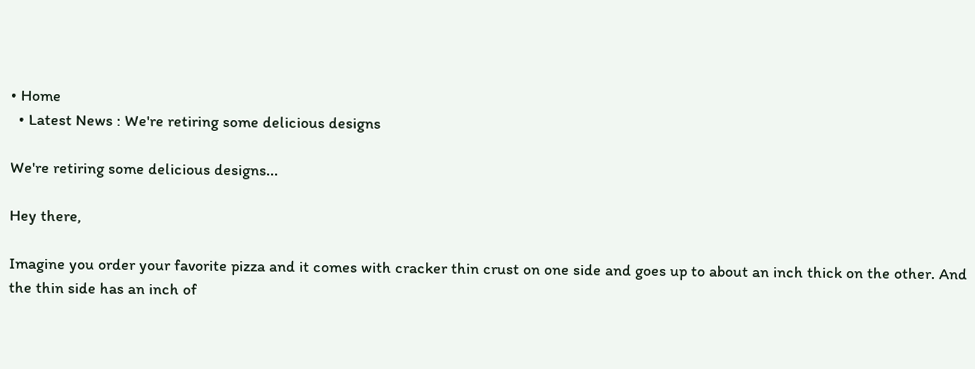• Home
  • Latest News : We're retiring some delicious designs

We're retiring some delicious designs...

Hey there,

Imagine you order your favorite pizza and it comes with cracker thin crust on one side and goes up to about an inch thick on the other. And the thin side has an inch of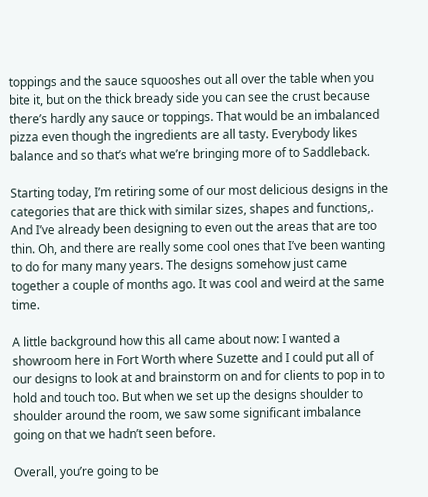toppings and the sauce squooshes out all over the table when you bite it, but on the thick bready side you can see the crust because there’s hardly any sauce or toppings. That would be an imbalanced pizza even though the ingredients are all tasty. Everybody likes balance and so that’s what we’re bringing more of to Saddleback.

Starting today, I’m retiring some of our most delicious designs in the categories that are thick with similar sizes, shapes and functions,. And I’ve already been designing to even out the areas that are too thin. Oh, and there are really some cool ones that I’ve been wanting to do for many many years. The designs somehow just came together a couple of months ago. It was cool and weird at the same time.

A little background how this all came about now: I wanted a showroom here in Fort Worth where Suzette and I could put all of our designs to look at and brainstorm on and for clients to pop in to hold and touch too. But when we set up the designs shoulder to shoulder around the room, we saw some significant imbalance going on that we hadn’t seen before.

Overall, you’re going to be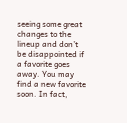seeing some great changes to the lineup and don’t be disappointed if a favorite goes away. You may find a new favorite soon. In fact,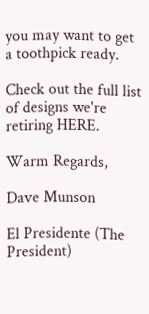you may want to get a toothpick ready.

Check out the full list of designs we're retiring HERE.

Warm Regards,

Dave Munson

El Presidente (The President)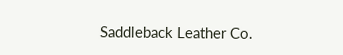Saddleback Leather Co.